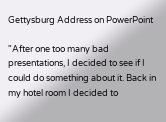Gettysburg Address on PowerPoint

"After one too many bad presentations, I decided to see if I could do something about it. Back in my hotel room I decided to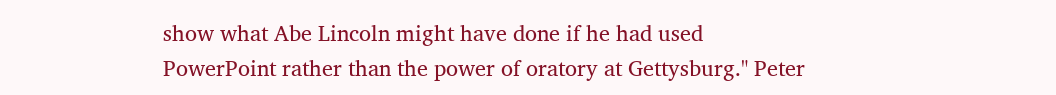show what Abe Lincoln might have done if he had used PowerPoint rather than the power of oratory at Gettysburg." Peter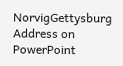NorvigGettysburg Address on PowerPoint